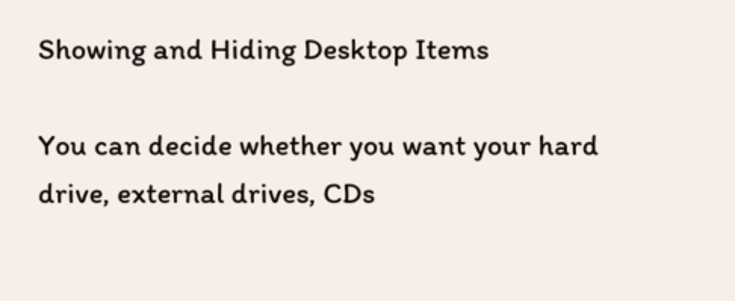Showing and Hiding Desktop Items

You can decide whether you want your hard drive, external drives, CDs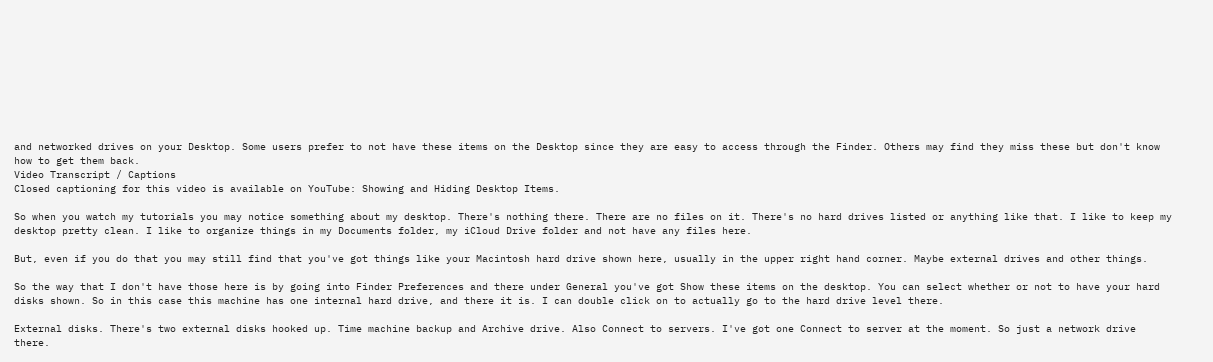and networked drives on your Desktop. Some users prefer to not have these items on the Desktop since they are easy to access through the Finder. Others may find they miss these but don't know how to get them back.
Video Transcript / Captions
Closed captioning for this video is available on YouTube: Showing and Hiding Desktop Items.

So when you watch my tutorials you may notice something about my desktop. There's nothing there. There are no files on it. There's no hard drives listed or anything like that. I like to keep my desktop pretty clean. I like to organize things in my Documents folder, my iCloud Drive folder and not have any files here.

But, even if you do that you may still find that you've got things like your Macintosh hard drive shown here, usually in the upper right hand corner. Maybe external drives and other things.

So the way that I don't have those here is by going into Finder Preferences and there under General you've got Show these items on the desktop. You can select whether or not to have your hard disks shown. So in this case this machine has one internal hard drive, and there it is. I can double click on to actually go to the hard drive level there.

External disks. There's two external disks hooked up. Time machine backup and Archive drive. Also Connect to servers. I've got one Connect to server at the moment. So just a network drive there.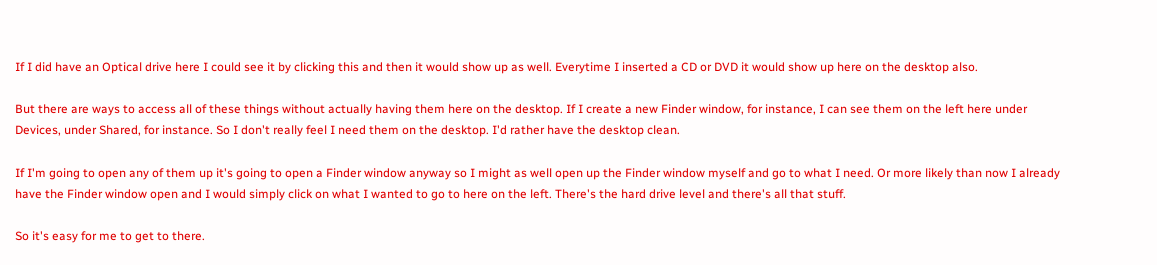If I did have an Optical drive here I could see it by clicking this and then it would show up as well. Everytime I inserted a CD or DVD it would show up here on the desktop also.

But there are ways to access all of these things without actually having them here on the desktop. If I create a new Finder window, for instance, I can see them on the left here under Devices, under Shared, for instance. So I don't really feel I need them on the desktop. I'd rather have the desktop clean.

If I'm going to open any of them up it's going to open a Finder window anyway so I might as well open up the Finder window myself and go to what I need. Or more likely than now I already have the Finder window open and I would simply click on what I wanted to go to here on the left. There's the hard drive level and there's all that stuff.

So it's easy for me to get to there.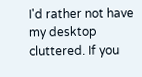I'd rather not have my desktop cluttered. If you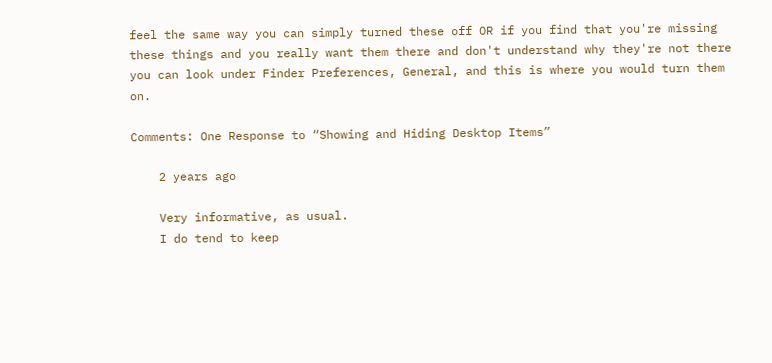feel the same way you can simply turned these off OR if you find that you're missing these things and you really want them there and don't understand why they're not there you can look under Finder Preferences, General, and this is where you would turn them on.

Comments: One Response to “Showing and Hiding Desktop Items”

    2 years ago

    Very informative, as usual.
    I do tend to keep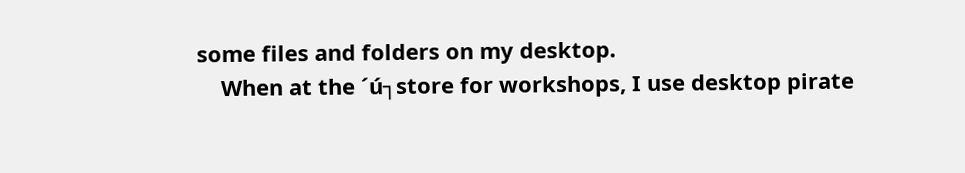some files and folders on my desktop.
    When at the ´ú┐store for workshops, I use desktop pirate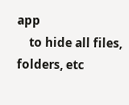app
    to hide all files, folders, etc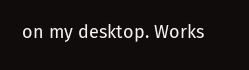on my desktop. Works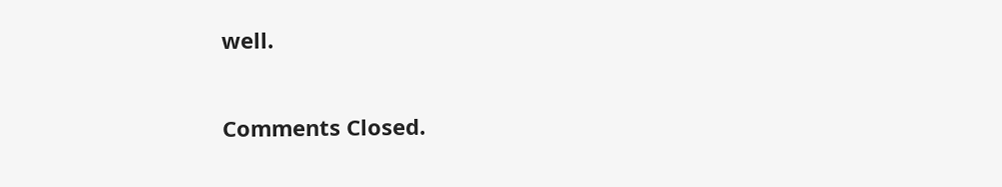well.

Comments Closed.